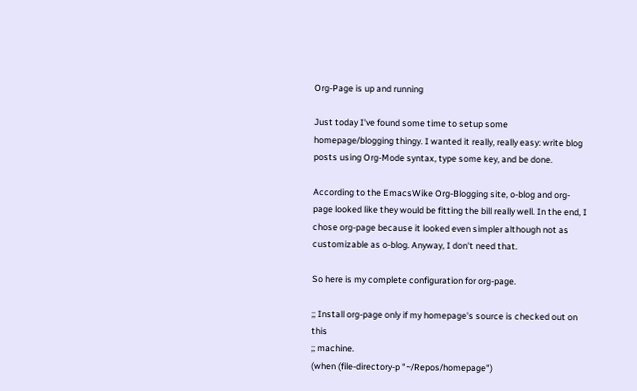Org-Page is up and running

Just today I've found some time to setup some homepage/blogging thingy. I wanted it really, really easy: write blog posts using Org-Mode syntax, type some key, and be done.

According to the EmacsWike Org-Blogging site, o-blog and org-page looked like they would be fitting the bill really well. In the end, I chose org-page because it looked even simpler although not as customizable as o-blog. Anyway, I don't need that.

So here is my complete configuration for org-page.

;; Install org-page only if my homepage's source is checked out on this
;; machine.
(when (file-directory-p "~/Repos/homepage")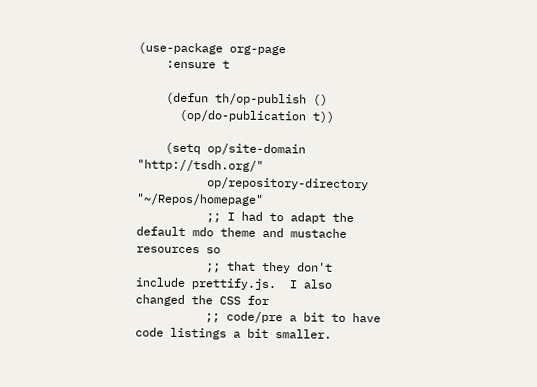(use-package org-page
    :ensure t

    (defun th/op-publish ()
      (op/do-publication t))

    (setq op/site-domain "http://tsdh.org/"
          op/repository-directory "~/Repos/homepage"
          ;; I had to adapt the default mdo theme and mustache resources so
          ;; that they don't include prettify.js.  I also changed the CSS for
          ;; code/pre a bit to have code listings a bit smaller.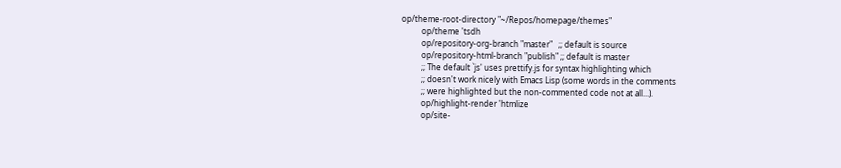op/theme-root-directory "~/Repos/homepage/themes"
          op/theme 'tsdh
          op/repository-org-branch "master"   ;; default is source
          op/repository-html-branch "publish" ;; default is master
          ;; The default `js' uses prettify.js for syntax highlighting which
          ;; doesn't work nicely with Emacs Lisp (some words in the comments
          ;; were highlighted but the non-commented code not at all...).
          op/highlight-render 'htmlize
          op/site-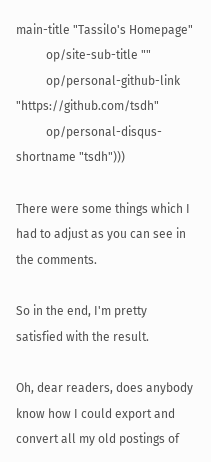main-title "Tassilo's Homepage"
          op/site-sub-title ""
          op/personal-github-link "https://github.com/tsdh"
          op/personal-disqus-shortname "tsdh")))

There were some things which I had to adjust as you can see in the comments.

So in the end, I'm pretty satisfied with the result.

Oh, dear readers, does anybody know how I could export and convert all my old postings of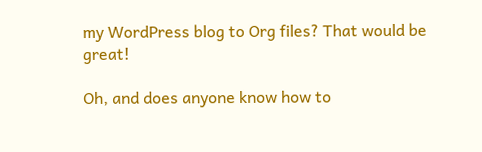my WordPress blog to Org files? That would be great!

Oh, and does anyone know how to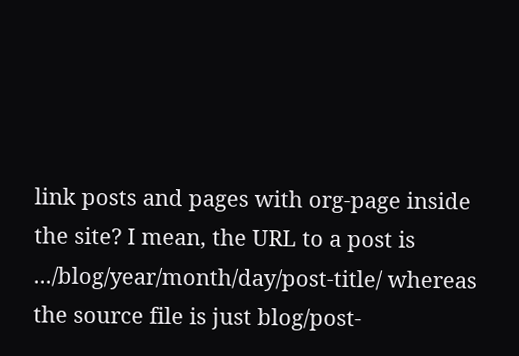link posts and pages with org-page inside the site? I mean, the URL to a post is .../blog/year/month/day/post-title/ whereas the source file is just blog/post-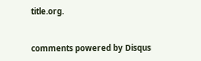title.org.


comments powered by Disqus